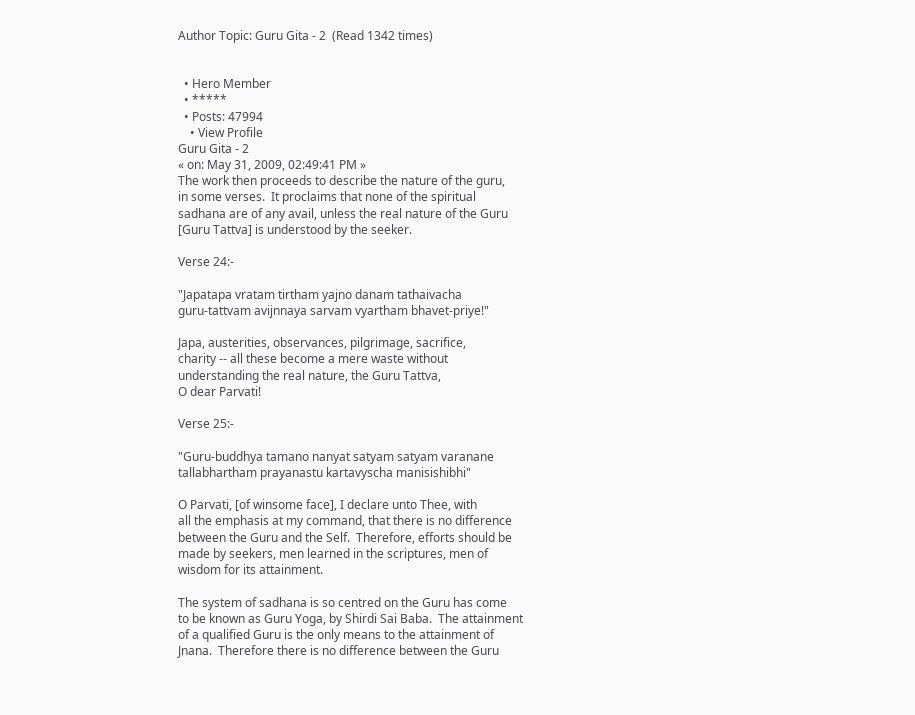Author Topic: Guru Gita - 2  (Read 1342 times)


  • Hero Member
  • *****
  • Posts: 47994
    • View Profile
Guru Gita - 2
« on: May 31, 2009, 02:49:41 PM »
The work then proceeds to describe the nature of the guru,
in some verses.  It proclaims that none of the spiritual
sadhana are of any avail, unless the real nature of the Guru
[Guru Tattva] is understood by the seeker.

Verse 24:-

"Japatapa vratam tirtham yajno danam tathaivacha
guru-tattvam avijnnaya sarvam vyartham bhavet-priye!"

Japa, austerities, observances, pilgrimage, sacrifice,
charity -- all these become a mere waste without
understanding the real nature, the Guru Tattva,
O dear Parvati!

Verse 25:-

"Guru-buddhya tamano nanyat satyam satyam varanane
tallabhartham prayanastu kartavyscha manisishibhi"

O Parvati, [of winsome face], I declare unto Thee, with
all the emphasis at my command, that there is no difference
between the Guru and the Self.  Therefore, efforts should be
made by seekers, men learned in the scriptures, men of
wisdom for its attainment.

The system of sadhana is so centred on the Guru has come
to be known as Guru Yoga, by Shirdi Sai Baba.  The attainment
of a qualified Guru is the only means to the attainment of
Jnana.  Therefore there is no difference between the Guru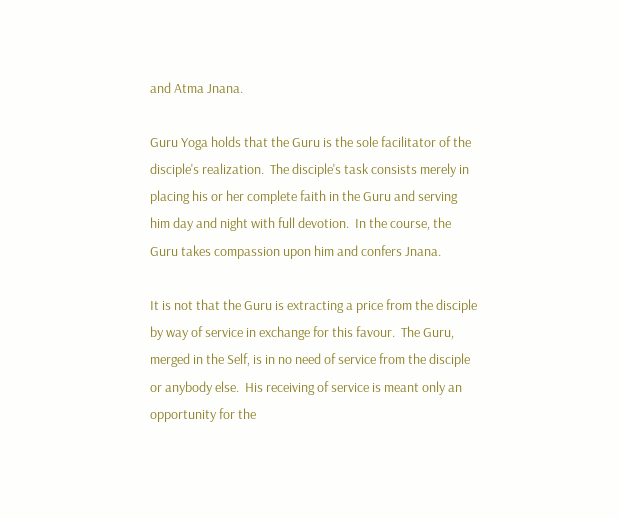and Atma Jnana.

Guru Yoga holds that the Guru is the sole facilitator of the
disciple's realization.  The disciple's task consists merely in
placing his or her complete faith in the Guru and serving
him day and night with full devotion.  In the course, the
Guru takes compassion upon him and confers Jnana.

It is not that the Guru is extracting a price from the disciple
by way of service in exchange for this favour.  The Guru,
merged in the Self, is in no need of service from the disciple
or anybody else.  His receiving of service is meant only an
opportunity for the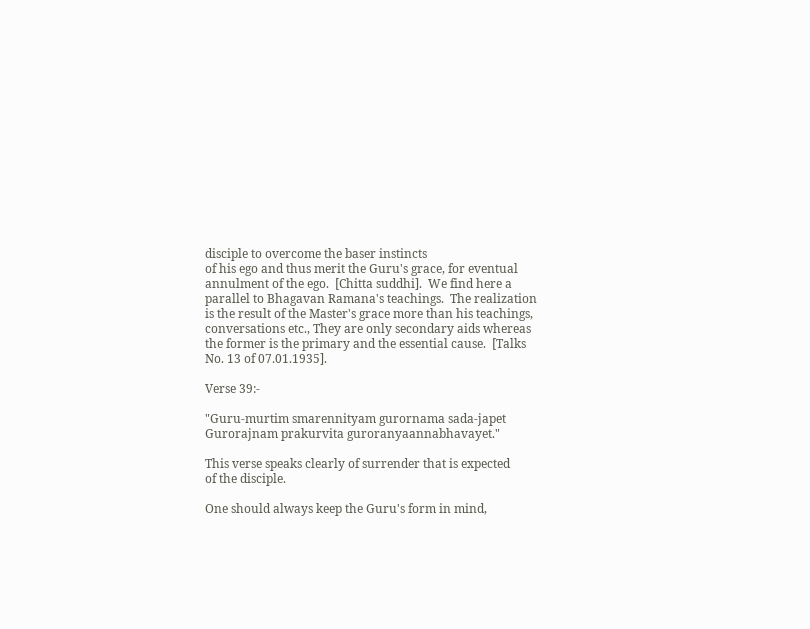disciple to overcome the baser instincts
of his ego and thus merit the Guru's grace, for eventual
annulment of the ego.  [Chitta suddhi].  We find here a
parallel to Bhagavan Ramana's teachings.  The realization
is the result of the Master's grace more than his teachings,
conversations etc., They are only secondary aids whereas
the former is the primary and the essential cause.  [Talks
No. 13 of 07.01.1935].

Verse 39:-

"Guru-murtim smarennityam gurornama sada-japet
Gurorajnam prakurvita guroranyaannabhavayet."

This verse speaks clearly of surrender that is expected
of the disciple.

One should always keep the Guru's form in mind,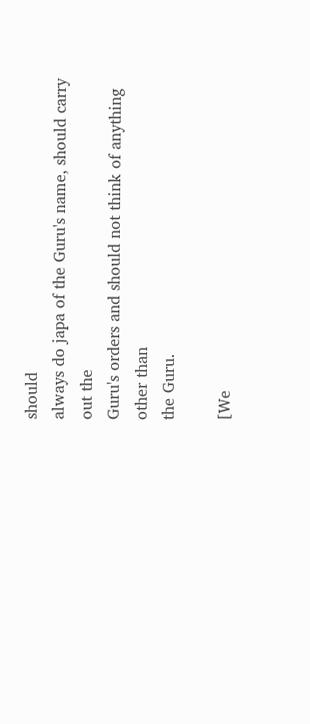should
always do japa of the Guru's name, should carry out the
Guru's orders and should not think of anything other than
the Guru.

[We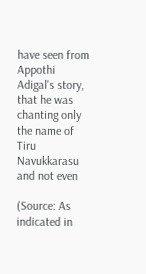have seen from Appothi Adigal's story, that he was
chanting only the name of Tiru Navukkarasu and not even

(Source: As indicated in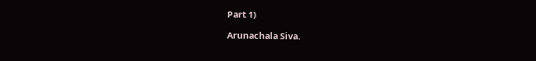Part 1)

Arunachala Siva.